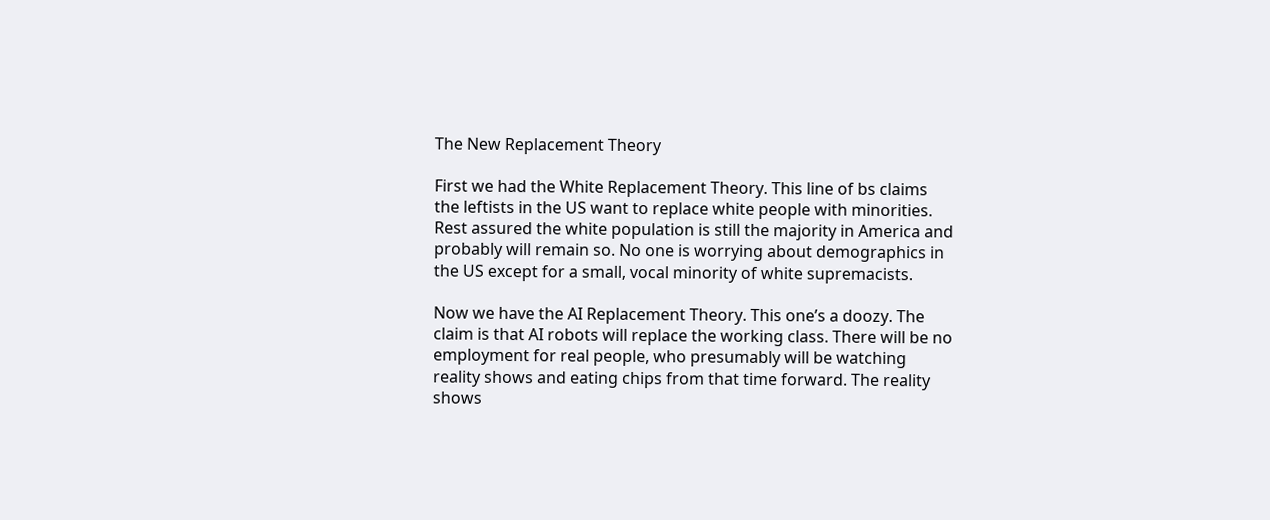The New Replacement Theory

First we had the White Replacement Theory. This line of bs claims the leftists in the US want to replace white people with minorities. Rest assured the white population is still the majority in America and probably will remain so. No one is worrying about demographics in the US except for a small, vocal minority of white supremacists.

Now we have the AI Replacement Theory. This one’s a doozy. The claim is that AI robots will replace the working class. There will be no employment for real people, who presumably will be watching reality shows and eating chips from that time forward. The reality shows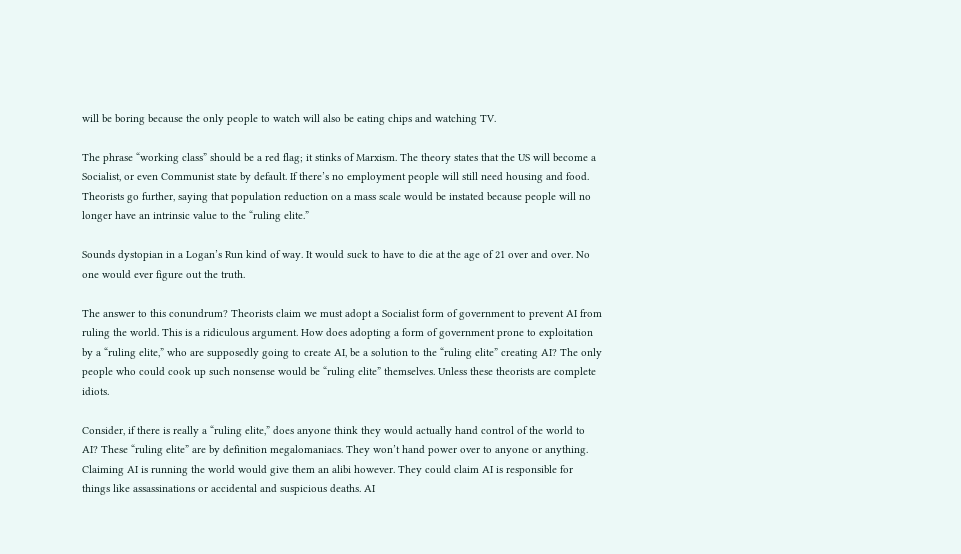will be boring because the only people to watch will also be eating chips and watching TV.

The phrase “working class” should be a red flag; it stinks of Marxism. The theory states that the US will become a Socialist, or even Communist state by default. If there’s no employment people will still need housing and food. Theorists go further, saying that population reduction on a mass scale would be instated because people will no longer have an intrinsic value to the “ruling elite.”

Sounds dystopian in a Logan’s Run kind of way. It would suck to have to die at the age of 21 over and over. No one would ever figure out the truth.

The answer to this conundrum? Theorists claim we must adopt a Socialist form of government to prevent AI from ruling the world. This is a ridiculous argument. How does adopting a form of government prone to exploitation by a “ruling elite,” who are supposedly going to create AI, be a solution to the “ruling elite” creating AI? The only people who could cook up such nonsense would be “ruling elite” themselves. Unless these theorists are complete idiots.

Consider, if there is really a “ruling elite,” does anyone think they would actually hand control of the world to AI? These “ruling elite” are by definition megalomaniacs. They won’t hand power over to anyone or anything. Claiming AI is running the world would give them an alibi however. They could claim AI is responsible for things like assassinations or accidental and suspicious deaths. AI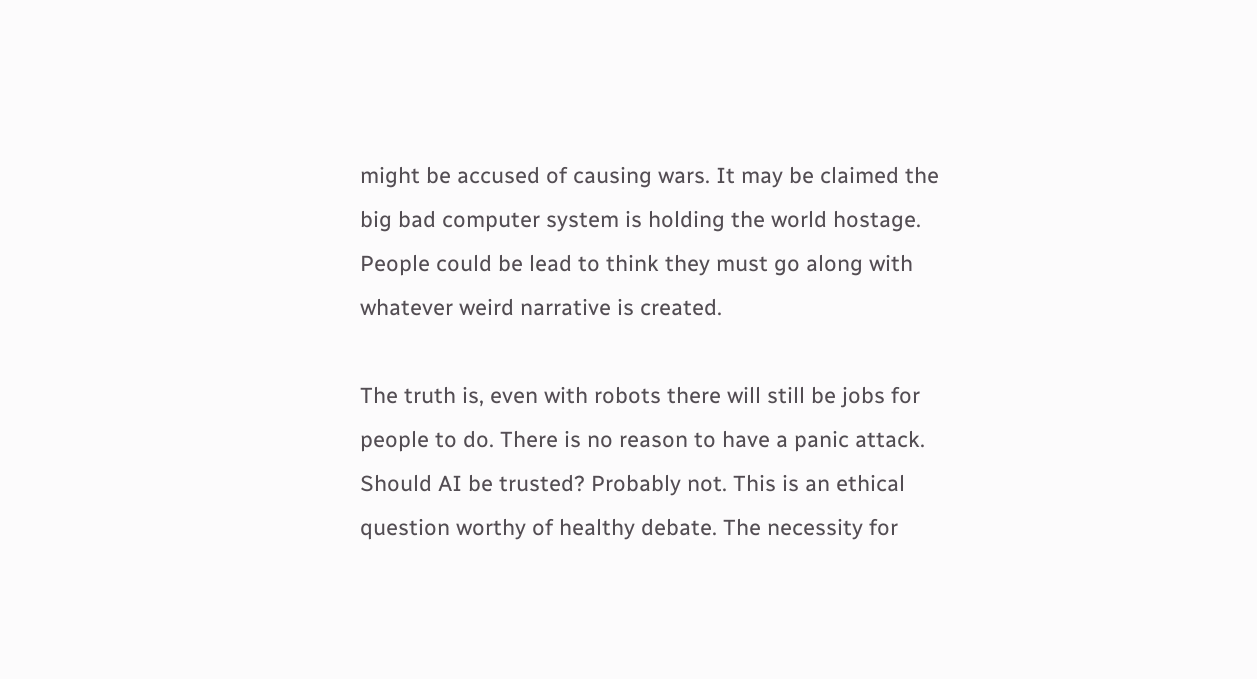might be accused of causing wars. It may be claimed the big bad computer system is holding the world hostage. People could be lead to think they must go along with whatever weird narrative is created.

The truth is, even with robots there will still be jobs for people to do. There is no reason to have a panic attack. Should AI be trusted? Probably not. This is an ethical question worthy of healthy debate. The necessity for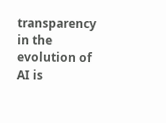transparency in the evolution of AI is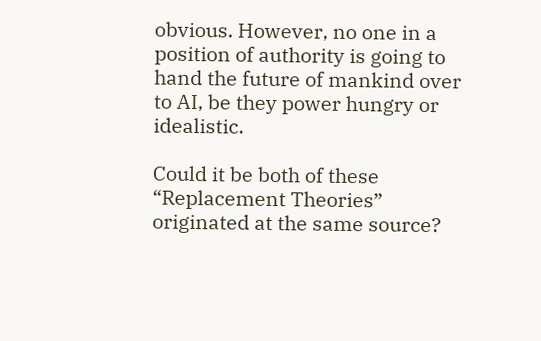obvious. However, no one in a position of authority is going to hand the future of mankind over to AI, be they power hungry or idealistic.

Could it be both of these “Replacement Theories” originated at the same source?